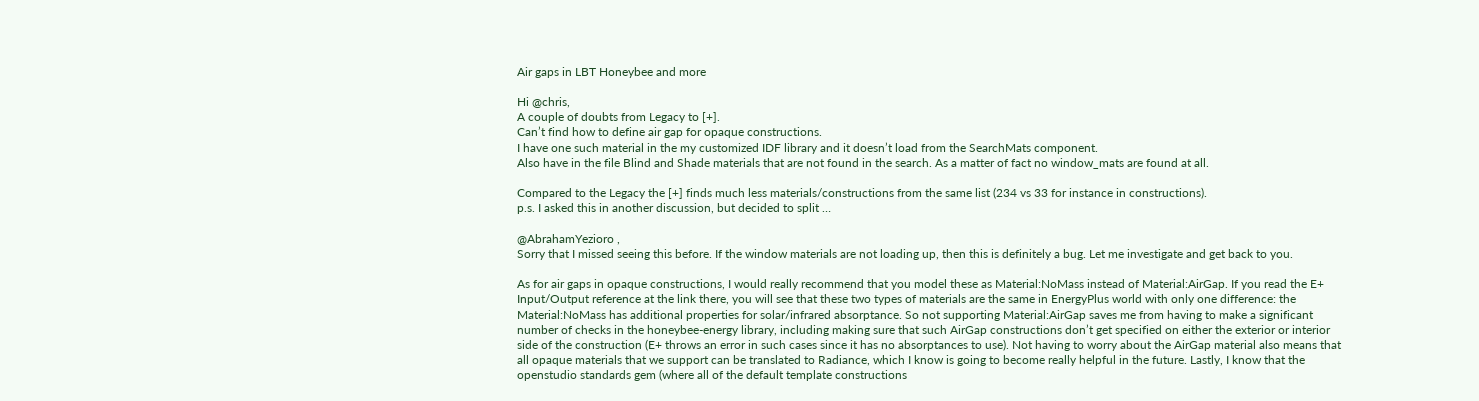Air gaps in LBT Honeybee and more

Hi @chris,
A couple of doubts from Legacy to [+].
Can’t find how to define air gap for opaque constructions.
I have one such material in the my customized IDF library and it doesn’t load from the SearchMats component.
Also have in the file Blind and Shade materials that are not found in the search. As a matter of fact no window_mats are found at all.

Compared to the Legacy the [+] finds much less materials/constructions from the same list (234 vs 33 for instance in constructions).
p.s. I asked this in another discussion, but decided to split …

@AbrahamYezioro ,
Sorry that I missed seeing this before. If the window materials are not loading up, then this is definitely a bug. Let me investigate and get back to you.

As for air gaps in opaque constructions, I would really recommend that you model these as Material:NoMass instead of Material:AirGap. If you read the E+ Input/Output reference at the link there, you will see that these two types of materials are the same in EnergyPlus world with only one difference: the Material:NoMass has additional properties for solar/infrared absorptance. So not supporting Material:AirGap saves me from having to make a significant number of checks in the honeybee-energy library, including making sure that such AirGap constructions don’t get specified on either the exterior or interior side of the construction (E+ throws an error in such cases since it has no absorptances to use). Not having to worry about the AirGap material also means that all opaque materials that we support can be translated to Radiance, which I know is going to become really helpful in the future. Lastly, I know that the openstudio standards gem (where all of the default template constructions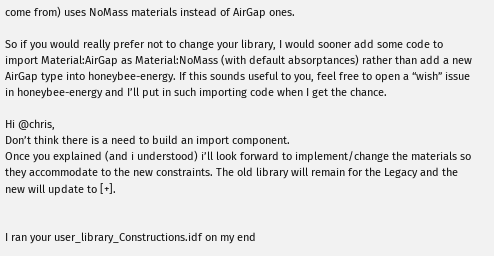come from) uses NoMass materials instead of AirGap ones.

So if you would really prefer not to change your library, I would sooner add some code to import Material:AirGap as Material:NoMass (with default absorptances) rather than add a new AirGap type into honeybee-energy. If this sounds useful to you, feel free to open a “wish” issue in honeybee-energy and I’ll put in such importing code when I get the chance.

Hi @chris,
Don’t think there is a need to build an import component.
Once you explained (and i understood) i’ll look forward to implement/change the materials so they accommodate to the new constraints. The old library will remain for the Legacy and the new will update to [+].


I ran your user_library_Constructions.idf on my end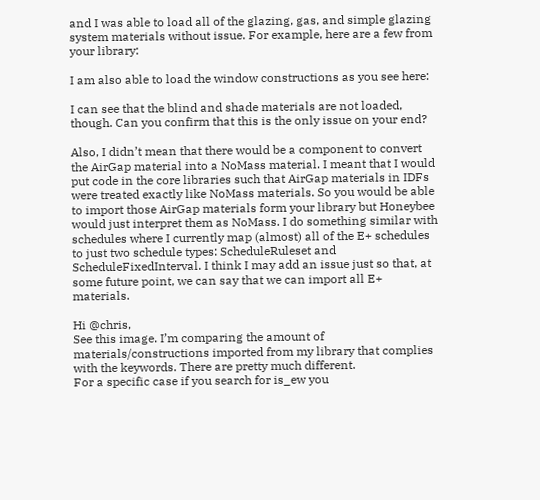and I was able to load all of the glazing, gas, and simple glazing system materials without issue. For example, here are a few from your library:

I am also able to load the window constructions as you see here:

I can see that the blind and shade materials are not loaded, though. Can you confirm that this is the only issue on your end?

Also, I didn’t mean that there would be a component to convert the AirGap material into a NoMass material. I meant that I would put code in the core libraries such that AirGap materials in IDFs were treated exactly like NoMass materials. So you would be able to import those AirGap materials form your library but Honeybee would just interpret them as NoMass. I do something similar with schedules where I currently map (almost) all of the E+ schedules to just two schedule types: ScheduleRuleset and ScheduleFixedInterval. I think I may add an issue just so that, at some future point, we can say that we can import all E+ materials.

Hi @chris,
See this image. I’m comparing the amount of materials/constructions imported from my library that complies with the keywords. There are pretty much different.
For a specific case if you search for is_ew you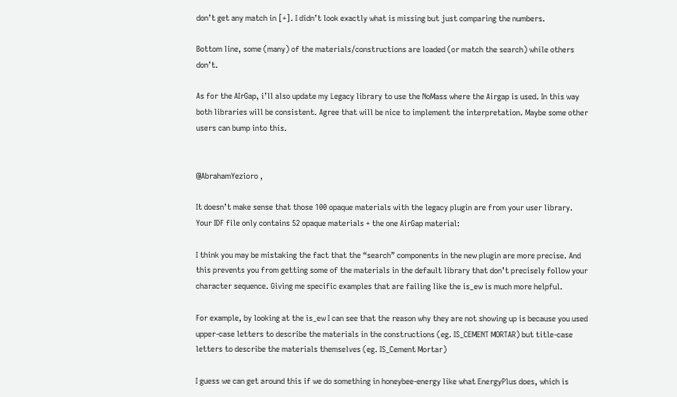don’t get any match in [+]. I didn’t look exactly what is missing but just comparing the numbers.

Bottom line, some (many) of the materials/constructions are loaded (or match the search) while others don’t.

As for the AIrGap, i’ll also update my Legacy library to use the NoMass where the Airgap is used. In this way both libraries will be consistent. Agree that will be nice to implement the interpretation. Maybe some other users can bump into this.


@AbrahamYezioro ,

It doesn’t make sense that those 100 opaque materials with the legacy plugin are from your user library. Your IDF file only contains 52 opaque materials + the one AirGap material:

I think you may be mistaking the fact that the “search” components in the new plugin are more precise. And this prevents you from getting some of the materials in the default library that don’t precisely follow your character sequence. Giving me specific examples that are failing like the is_ew is much more helpful.

For example, by looking at the is_ew I can see that the reason why they are not showing up is because you used upper-case letters to describe the materials in the constructions (eg. IS_CEMENT MORTAR) but title-case letters to describe the materials themselves (eg. IS_Cement Mortar)

I guess we can get around this if we do something in honeybee-energy like what EnergyPlus does, which is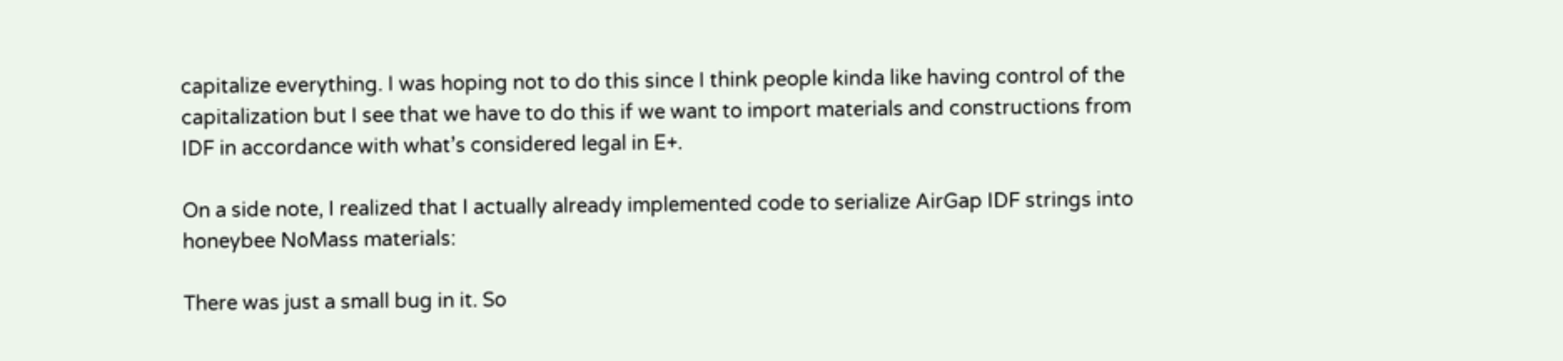capitalize everything. I was hoping not to do this since I think people kinda like having control of the capitalization but I see that we have to do this if we want to import materials and constructions from IDF in accordance with what’s considered legal in E+.

On a side note, I realized that I actually already implemented code to serialize AirGap IDF strings into honeybee NoMass materials:

There was just a small bug in it. So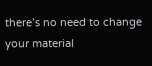there’s no need to change your material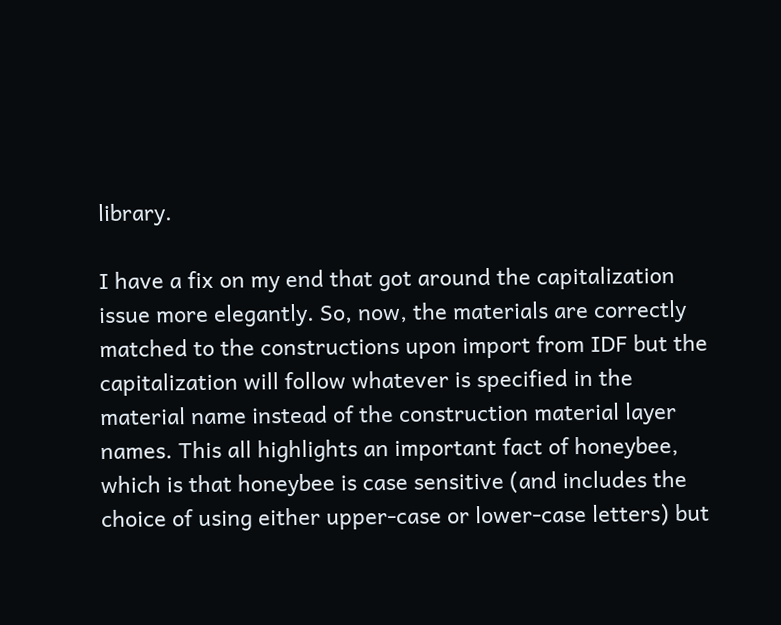library.

I have a fix on my end that got around the capitalization issue more elegantly. So, now, the materials are correctly matched to the constructions upon import from IDF but the capitalization will follow whatever is specified in the material name instead of the construction material layer names. This all highlights an important fact of honeybee, which is that honeybee is case sensitive (and includes the choice of using either upper-case or lower-case letters) but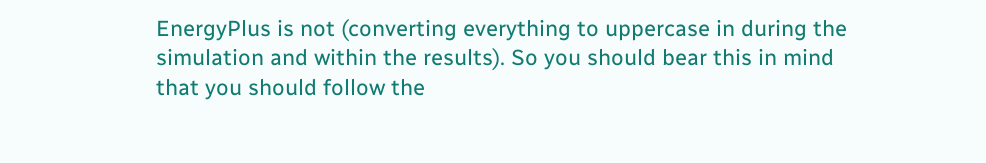EnergyPlus is not (converting everything to uppercase in during the simulation and within the results). So you should bear this in mind that you should follow the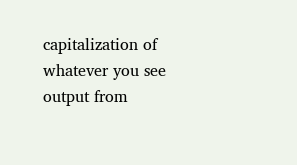capitalization of whatever you see output from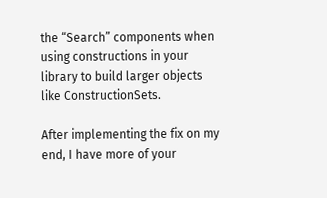the “Search” components when using constructions in your library to build larger objects like ConstructionSets.

After implementing the fix on my end, I have more of your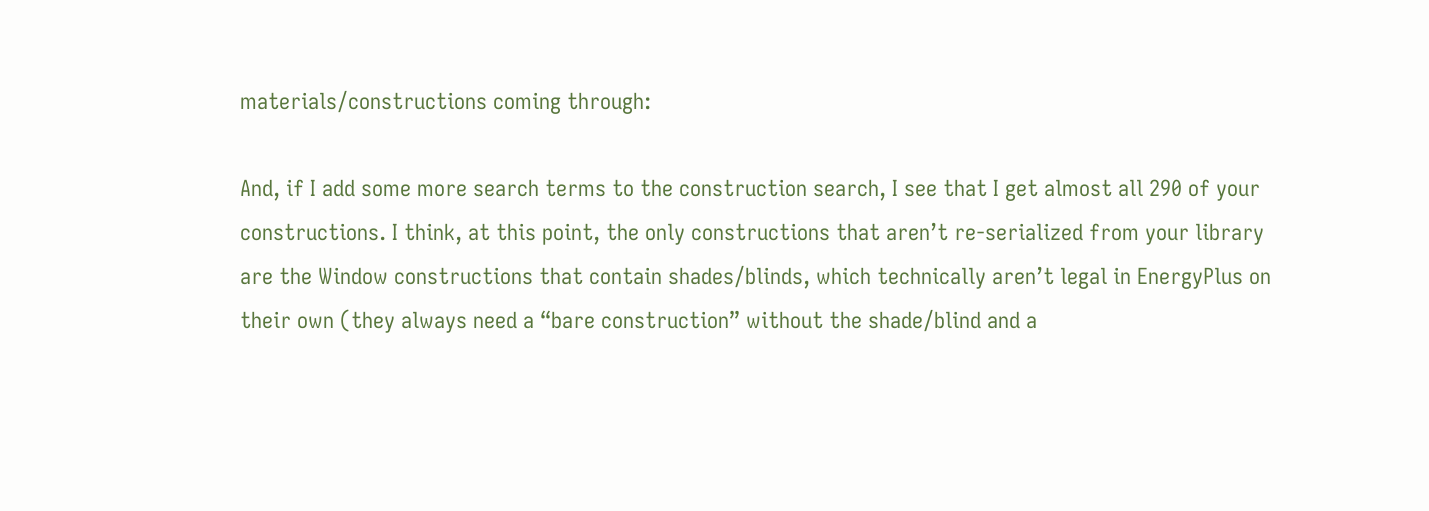materials/constructions coming through:

And, if I add some more search terms to the construction search, I see that I get almost all 290 of your constructions. I think, at this point, the only constructions that aren’t re-serialized from your library are the Window constructions that contain shades/blinds, which technically aren’t legal in EnergyPlus on their own (they always need a “bare construction” without the shade/blind and a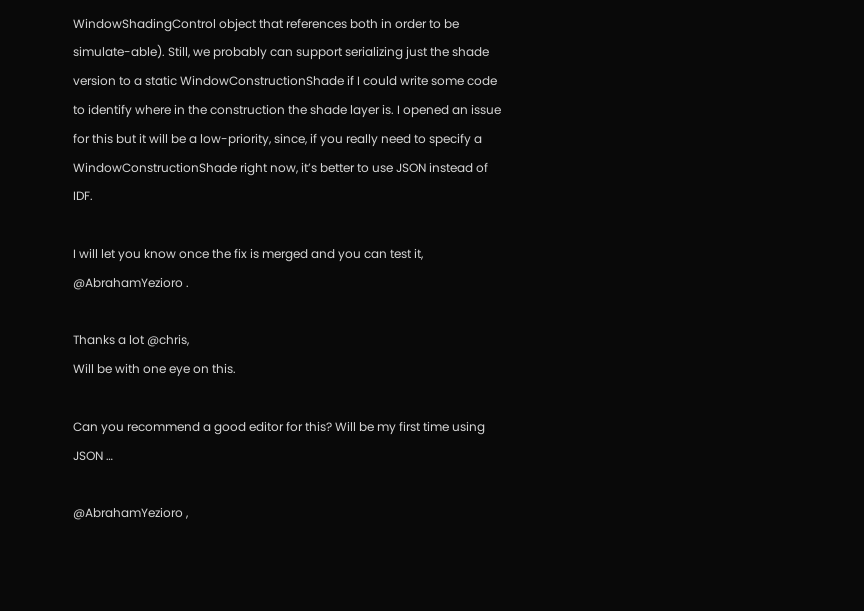WindowShadingControl object that references both in order to be simulate-able). Still, we probably can support serializing just the shade version to a static WindowConstructionShade if I could write some code to identify where in the construction the shade layer is. I opened an issue for this but it will be a low-priority, since, if you really need to specify a WindowConstructionShade right now, it’s better to use JSON instead of IDF.

I will let you know once the fix is merged and you can test it, @AbrahamYezioro .

Thanks a lot @chris,
Will be with one eye on this.

Can you recommend a good editor for this? Will be my first time using JSON …

@AbrahamYezioro ,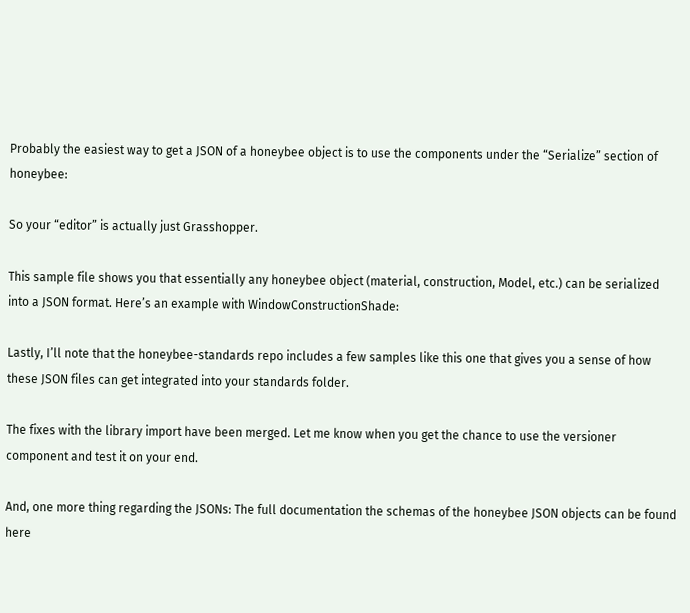Probably the easiest way to get a JSON of a honeybee object is to use the components under the “Serialize” section of honeybee:

So your “editor” is actually just Grasshopper.

This sample file shows you that essentially any honeybee object (material, construction, Model, etc.) can be serialized into a JSON format. Here’s an example with WindowConstructionShade:

Lastly, I’ll note that the honeybee-standards repo includes a few samples like this one that gives you a sense of how these JSON files can get integrated into your standards folder.

The fixes with the library import have been merged. Let me know when you get the chance to use the versioner component and test it on your end.

And, one more thing regarding the JSONs: The full documentation the schemas of the honeybee JSON objects can be found here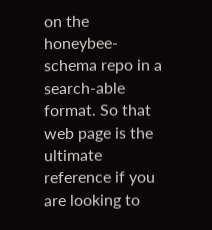on the honeybee-schema repo in a search-able format. So that web page is the ultimate reference if you are looking to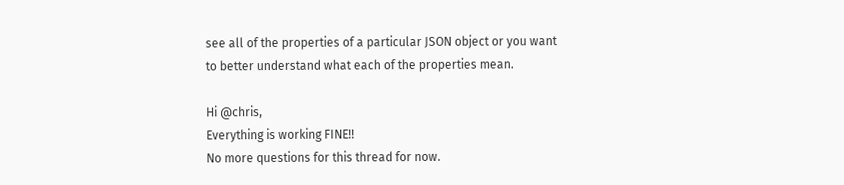see all of the properties of a particular JSON object or you want to better understand what each of the properties mean.

Hi @chris,
Everything is working FINE!!
No more questions for this thread for now.